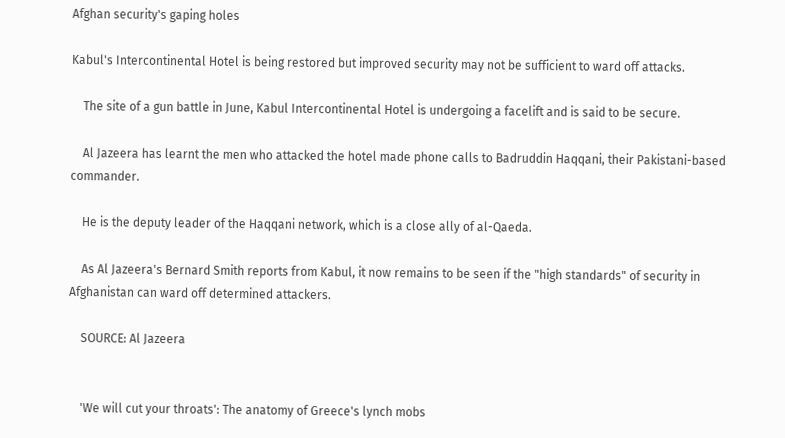Afghan security's gaping holes

Kabul's Intercontinental Hotel is being restored but improved security may not be sufficient to ward off attacks.

    The site of a gun battle in June, Kabul Intercontinental Hotel is undergoing a facelift and is said to be secure.

    Al Jazeera has learnt the men who attacked the hotel made phone calls to Badruddin Haqqani, their Pakistani-based commander.

    He is the deputy leader of the Haqqani network, which is a close ally of al-Qaeda.

    As Al Jazeera's Bernard Smith reports from Kabul, it now remains to be seen if the "high standards" of security in Afghanistan can ward off determined attackers.

    SOURCE: Al Jazeera


    'We will cut your throats': The anatomy of Greece's lynch mobs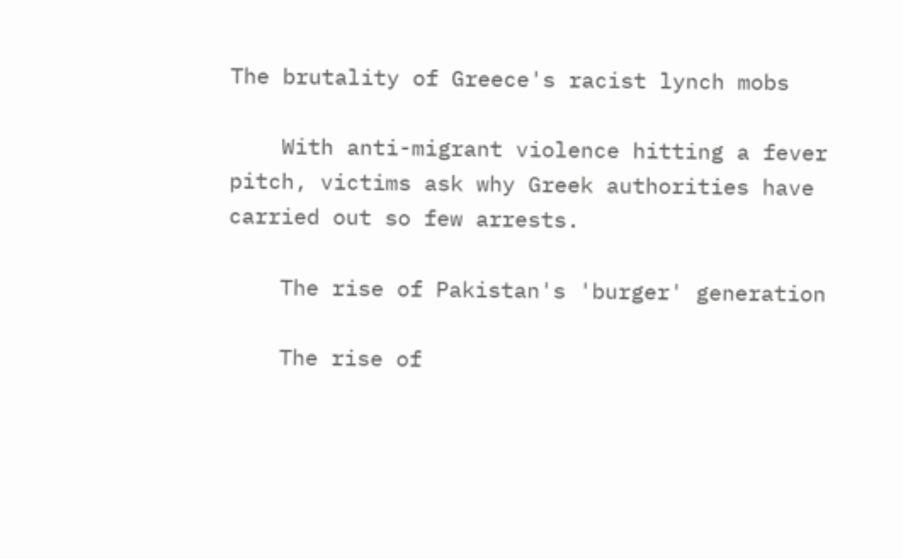The brutality of Greece's racist lynch mobs

    With anti-migrant violence hitting a fever pitch, victims ask why Greek authorities have carried out so few arrests.

    The rise of Pakistan's 'burger' generation

    The rise of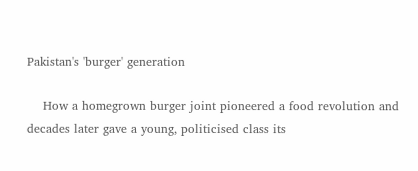Pakistan's 'burger' generation

    How a homegrown burger joint pioneered a food revolution and decades later gave a young, politicised class its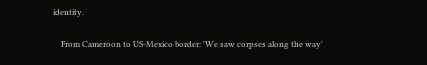identity.

    From Cameroon to US-Mexico border: 'We saw corpses along the way'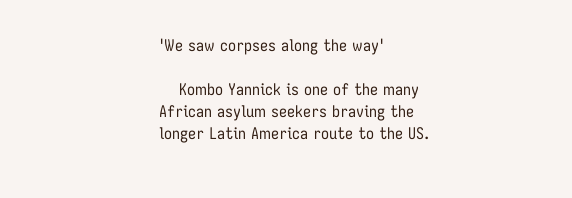'We saw corpses along the way'

    Kombo Yannick is one of the many African asylum seekers braving the longer Latin America route to the US.